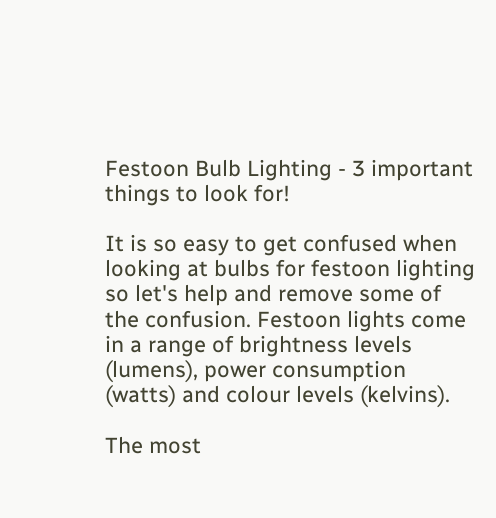Festoon Bulb Lighting - 3 important things to look for!

It is so easy to get confused when looking at bulbs for festoon lighting so let's help and remove some of the confusion. Festoon lights come in a range of brightness levels (lumens), power consumption (watts) and colour levels (kelvins).

The most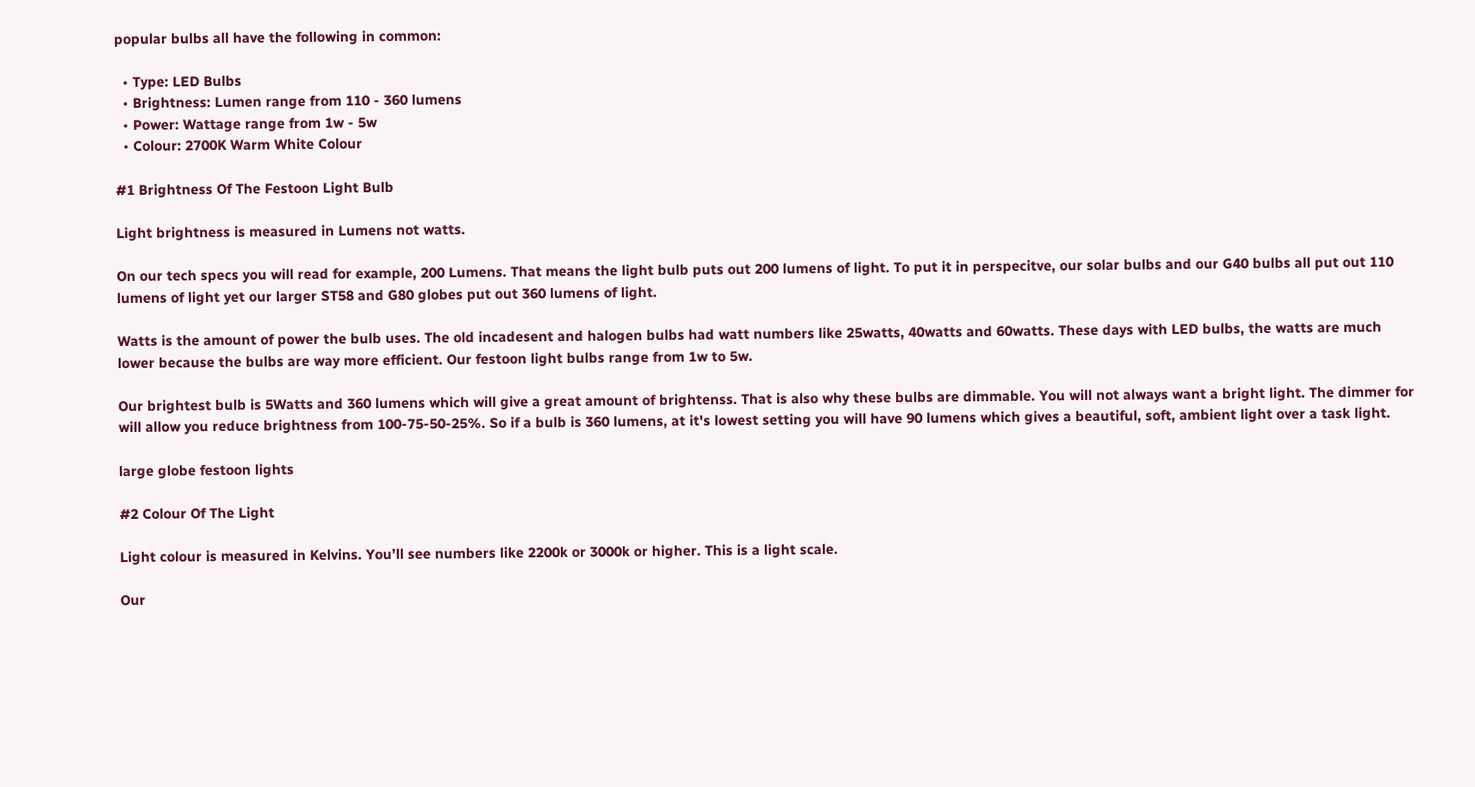popular bulbs all have the following in common:

  • Type: LED Bulbs
  • Brightness: Lumen range from 110 - 360 lumens
  • Power: Wattage range from 1w - 5w
  • Colour: 2700K Warm White Colour

#1 Brightness Of The Festoon Light Bulb

Light brightness is measured in Lumens not watts.

On our tech specs you will read for example, 200 Lumens. That means the light bulb puts out 200 lumens of light. To put it in perspecitve, our solar bulbs and our G40 bulbs all put out 110 lumens of light yet our larger ST58 and G80 globes put out 360 lumens of light.

Watts is the amount of power the bulb uses. The old incadesent and halogen bulbs had watt numbers like 25watts, 40watts and 60watts. These days with LED bulbs, the watts are much lower because the bulbs are way more efficient. Our festoon light bulbs range from 1w to 5w.

Our brightest bulb is 5Watts and 360 lumens which will give a great amount of brightenss. That is also why these bulbs are dimmable. You will not always want a bright light. The dimmer for will allow you reduce brightness from 100-75-50-25%. So if a bulb is 360 lumens, at it's lowest setting you will have 90 lumens which gives a beautiful, soft, ambient light over a task light.

large globe festoon lights

#2 Colour Of The Light

Light colour is measured in Kelvins. You’ll see numbers like 2200k or 3000k or higher. This is a light scale.

Our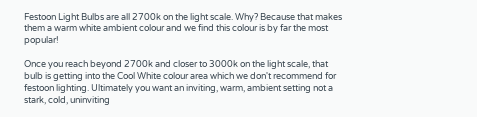Festoon Light Bulbs are all 2700k on the light scale. Why? Because that makes them a warm white ambient colour and we find this colour is by far the most popular!

Once you reach beyond 2700k and closer to 3000k on the light scale, that bulb is getting into the Cool White colour area which we don't recommend for festoon lighting. Ultimately you want an inviting, warm, ambient setting not a stark, cold, uninviting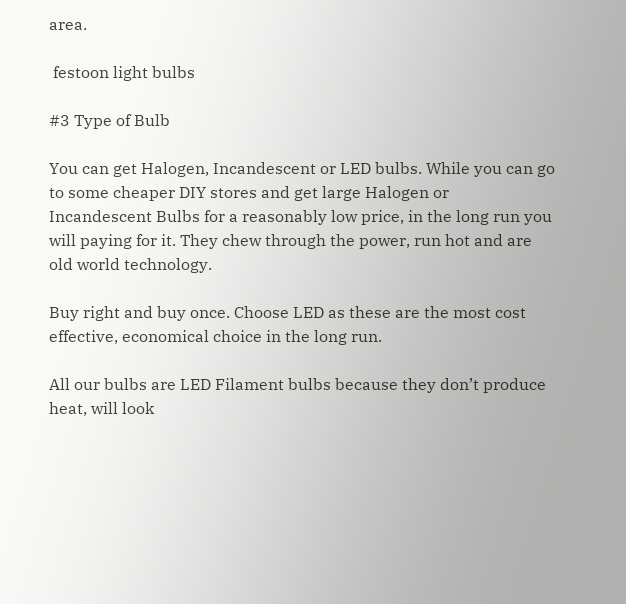area.

 festoon light bulbs

#3 Type of Bulb

You can get Halogen, Incandescent or LED bulbs. While you can go to some cheaper DIY stores and get large Halogen or Incandescent Bulbs for a reasonably low price, in the long run you will paying for it. They chew through the power, run hot and are old world technology.

Buy right and buy once. Choose LED as these are the most cost effective, economical choice in the long run.

All our bulbs are LED Filament bulbs because they don’t produce heat, will look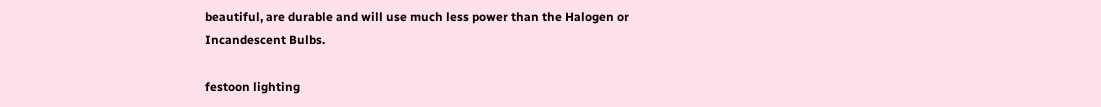beautiful, are durable and will use much less power than the Halogen or Incandescent Bulbs.

festoon lighting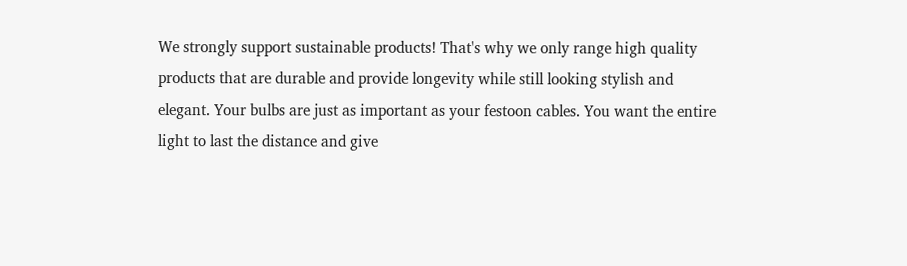We strongly support sustainable products! That's why we only range high quality products that are durable and provide longevity while still looking stylish and elegant. Your bulbs are just as important as your festoon cables. You want the entire light to last the distance and give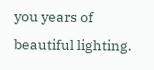you years of beautiful lighting.